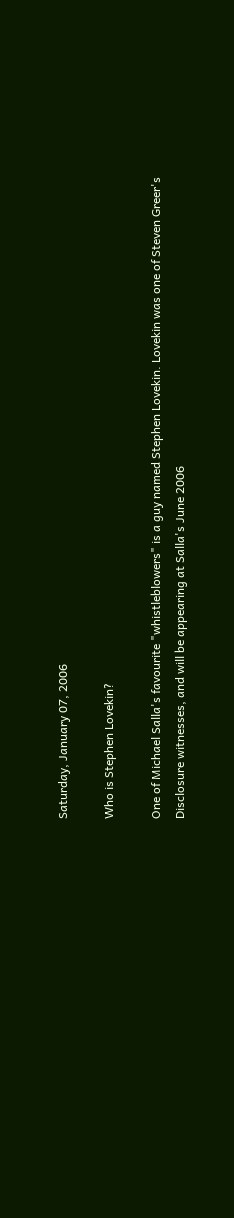Saturday, January 07, 2006

Who is Stephen Lovekin?

One of Michael Salla's favourite "whistleblowers" is a guy named Stephen Lovekin. Lovekin was one of Steven Greer's Disclosure witnesses, and will be appearing at Salla's June 2006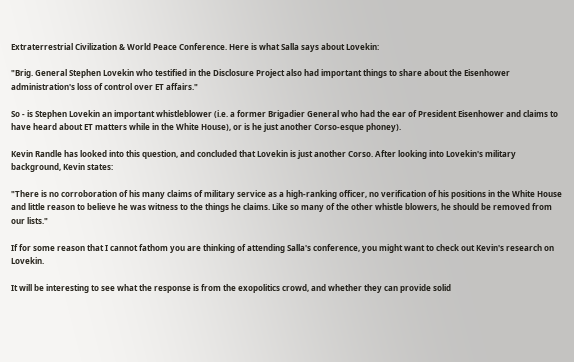Extraterrestrial Civilization & World Peace Conference. Here is what Salla says about Lovekin:

"Brig. General Stephen Lovekin who testified in the Disclosure Project also had important things to share about the Eisenhower administration's loss of control over ET affairs."

So - is Stephen Lovekin an important whistleblower (i.e. a former Brigadier General who had the ear of President Eisenhower and claims to have heard about ET matters while in the White House), or is he just another Corso-esque phoney).

Kevin Randle has looked into this question, and concluded that Lovekin is just another Corso. After looking into Lovekin's military background, Kevin states:

"There is no corroboration of his many claims of military service as a high-ranking officer, no verification of his positions in the White House and little reason to believe he was witness to the things he claims. Like so many of the other whistle blowers, he should be removed from our lists."

If for some reason that I cannot fathom you are thinking of attending Salla's conference, you might want to check out Kevin's research on Lovekin.

It will be interesting to see what the response is from the exopolitics crowd, and whether they can provide solid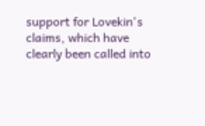support for Lovekin's claims, which have clearly been called into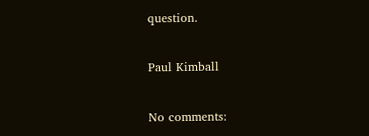question.

Paul Kimball

No comments: